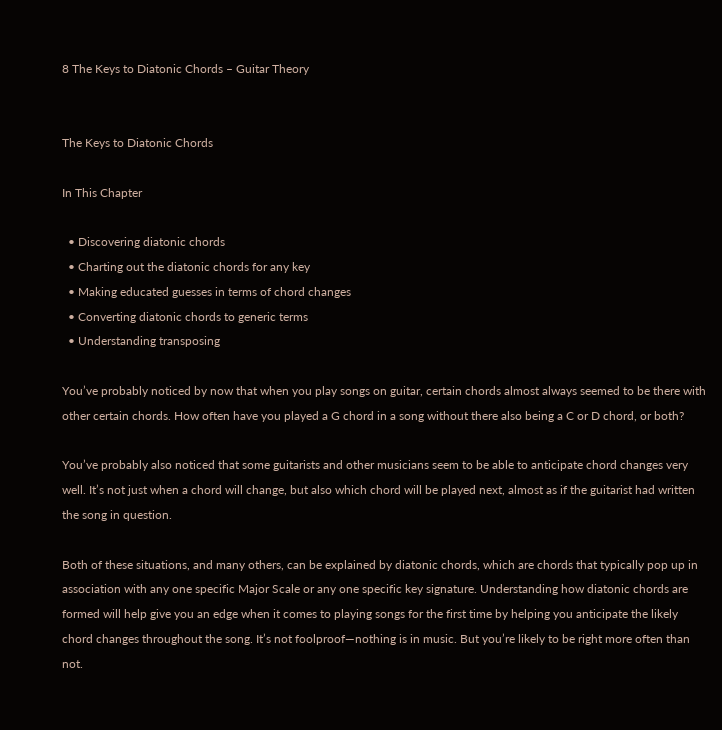8 The Keys to Diatonic Chords – Guitar Theory


The Keys to Diatonic Chords

In This Chapter

  • Discovering diatonic chords
  • Charting out the diatonic chords for any key
  • Making educated guesses in terms of chord changes
  • Converting diatonic chords to generic terms
  • Understanding transposing

You’ve probably noticed by now that when you play songs on guitar, certain chords almost always seemed to be there with other certain chords. How often have you played a G chord in a song without there also being a C or D chord, or both?

You’ve probably also noticed that some guitarists and other musicians seem to be able to anticipate chord changes very well. It’s not just when a chord will change, but also which chord will be played next, almost as if the guitarist had written the song in question.

Both of these situations, and many others, can be explained by diatonic chords, which are chords that typically pop up in association with any one specific Major Scale or any one specific key signature. Understanding how diatonic chords are formed will help give you an edge when it comes to playing songs for the first time by helping you anticipate the likely chord changes throughout the song. It’s not foolproof—nothing is in music. But you’re likely to be right more often than not.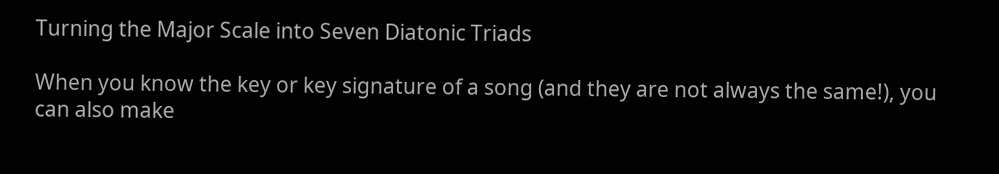Turning the Major Scale into Seven Diatonic Triads

When you know the key or key signature of a song (and they are not always the same!), you can also make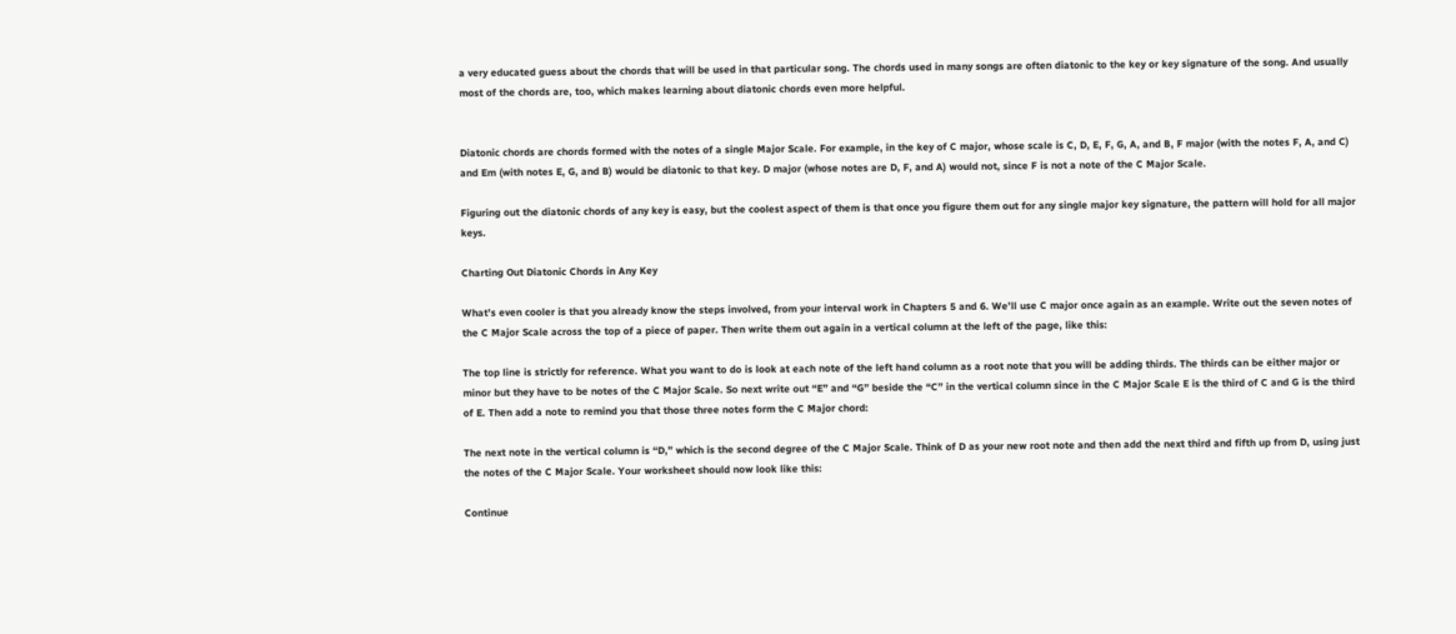a very educated guess about the chords that will be used in that particular song. The chords used in many songs are often diatonic to the key or key signature of the song. And usually most of the chords are, too, which makes learning about diatonic chords even more helpful.


Diatonic chords are chords formed with the notes of a single Major Scale. For example, in the key of C major, whose scale is C, D, E, F, G, A, and B, F major (with the notes F, A, and C) and Em (with notes E, G, and B) would be diatonic to that key. D major (whose notes are D, F, and A) would not, since F is not a note of the C Major Scale.

Figuring out the diatonic chords of any key is easy, but the coolest aspect of them is that once you figure them out for any single major key signature, the pattern will hold for all major keys.

Charting Out Diatonic Chords in Any Key

What’s even cooler is that you already know the steps involved, from your interval work in Chapters 5 and 6. We’ll use C major once again as an example. Write out the seven notes of the C Major Scale across the top of a piece of paper. Then write them out again in a vertical column at the left of the page, like this:

The top line is strictly for reference. What you want to do is look at each note of the left hand column as a root note that you will be adding thirds. The thirds can be either major or minor but they have to be notes of the C Major Scale. So next write out “E” and “G” beside the “C” in the vertical column since in the C Major Scale E is the third of C and G is the third of E. Then add a note to remind you that those three notes form the C Major chord:

The next note in the vertical column is “D,” which is the second degree of the C Major Scale. Think of D as your new root note and then add the next third and fifth up from D, using just the notes of the C Major Scale. Your worksheet should now look like this:

Continue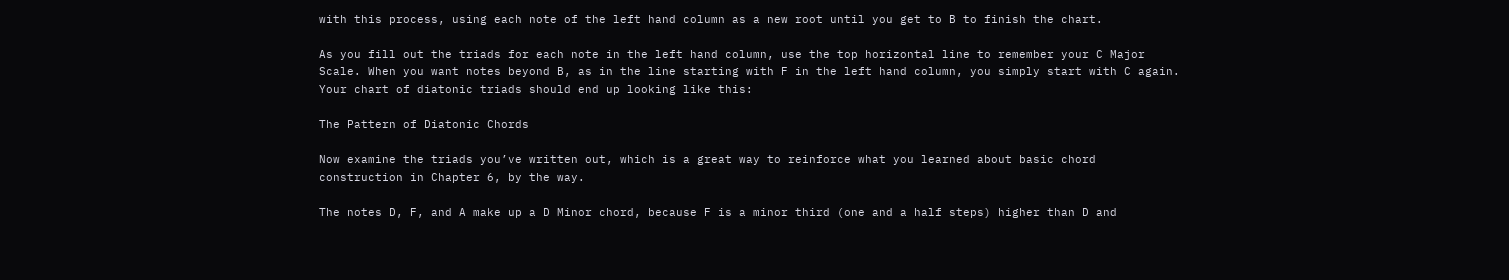with this process, using each note of the left hand column as a new root until you get to B to finish the chart.

As you fill out the triads for each note in the left hand column, use the top horizontal line to remember your C Major Scale. When you want notes beyond B, as in the line starting with F in the left hand column, you simply start with C again. Your chart of diatonic triads should end up looking like this:

The Pattern of Diatonic Chords

Now examine the triads you’ve written out, which is a great way to reinforce what you learned about basic chord construction in Chapter 6, by the way.

The notes D, F, and A make up a D Minor chord, because F is a minor third (one and a half steps) higher than D and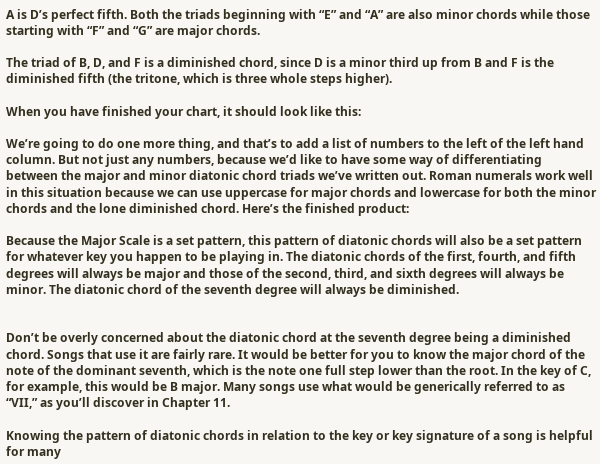A is D’s perfect fifth. Both the triads beginning with “E” and “A” are also minor chords while those starting with “F” and “G” are major chords.

The triad of B, D, and F is a diminished chord, since D is a minor third up from B and F is the diminished fifth (the tritone, which is three whole steps higher).

When you have finished your chart, it should look like this:

We’re going to do one more thing, and that’s to add a list of numbers to the left of the left hand column. But not just any numbers, because we’d like to have some way of differentiating between the major and minor diatonic chord triads we’ve written out. Roman numerals work well in this situation because we can use uppercase for major chords and lowercase for both the minor chords and the lone diminished chord. Here’s the finished product:

Because the Major Scale is a set pattern, this pattern of diatonic chords will also be a set pattern for whatever key you happen to be playing in. The diatonic chords of the first, fourth, and fifth degrees will always be major and those of the second, third, and sixth degrees will always be minor. The diatonic chord of the seventh degree will always be diminished.


Don’t be overly concerned about the diatonic chord at the seventh degree being a diminished chord. Songs that use it are fairly rare. It would be better for you to know the major chord of the note of the dominant seventh, which is the note one full step lower than the root. In the key of C, for example, this would be B major. Many songs use what would be generically referred to as “VII,” as you’ll discover in Chapter 11.

Knowing the pattern of diatonic chords in relation to the key or key signature of a song is helpful for many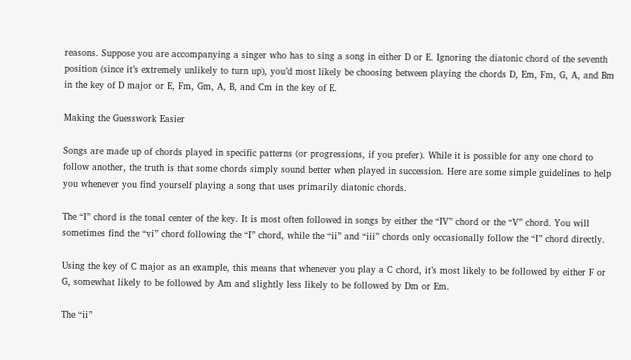reasons. Suppose you are accompanying a singer who has to sing a song in either D or E. Ignoring the diatonic chord of the seventh position (since it’s extremely unlikely to turn up), you’d most likely be choosing between playing the chords D, Em, Fm, G, A, and Bm in the key of D major or E, Fm, Gm, A, B, and Cm in the key of E.

Making the Guesswork Easier

Songs are made up of chords played in specific patterns (or progressions, if you prefer). While it is possible for any one chord to follow another, the truth is that some chords simply sound better when played in succession. Here are some simple guidelines to help you whenever you find yourself playing a song that uses primarily diatonic chords.

The “I” chord is the tonal center of the key. It is most often followed in songs by either the “IV” chord or the “V” chord. You will sometimes find the “vi” chord following the “I” chord, while the “ii” and “iii” chords only occasionally follow the “I” chord directly.

Using the key of C major as an example, this means that whenever you play a C chord, it’s most likely to be followed by either F or G, somewhat likely to be followed by Am and slightly less likely to be followed by Dm or Em.

The “ii”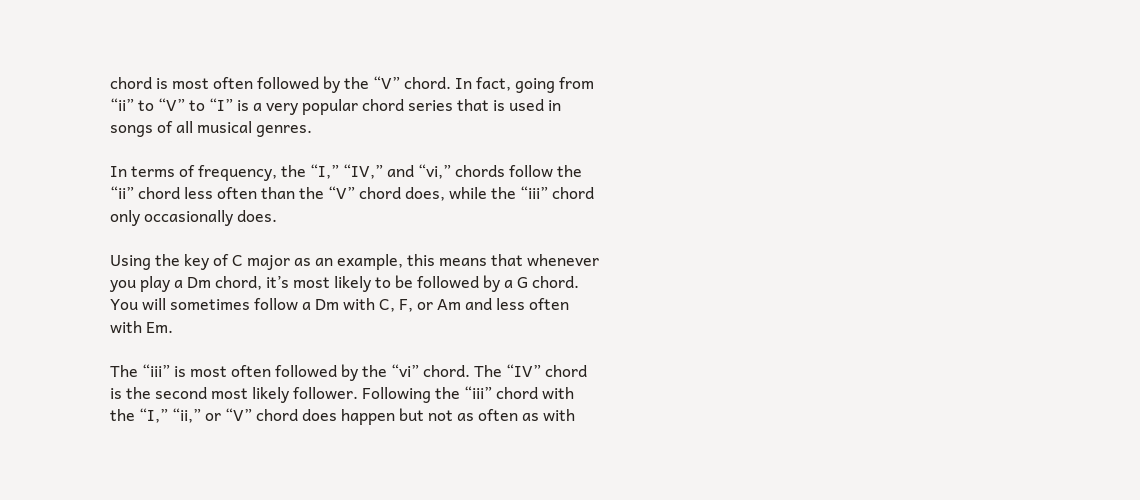chord is most often followed by the “V” chord. In fact, going from “ii” to “V” to “I” is a very popular chord series that is used in songs of all musical genres.

In terms of frequency, the “I,” “IV,” and “vi,” chords follow the “ii” chord less often than the “V” chord does, while the “iii” chord only occasionally does.

Using the key of C major as an example, this means that whenever you play a Dm chord, it’s most likely to be followed by a G chord. You will sometimes follow a Dm with C, F, or Am and less often with Em.

The “iii” is most often followed by the “vi” chord. The “IV” chord is the second most likely follower. Following the “iii” chord with the “I,” “ii,” or “V” chord does happen but not as often as with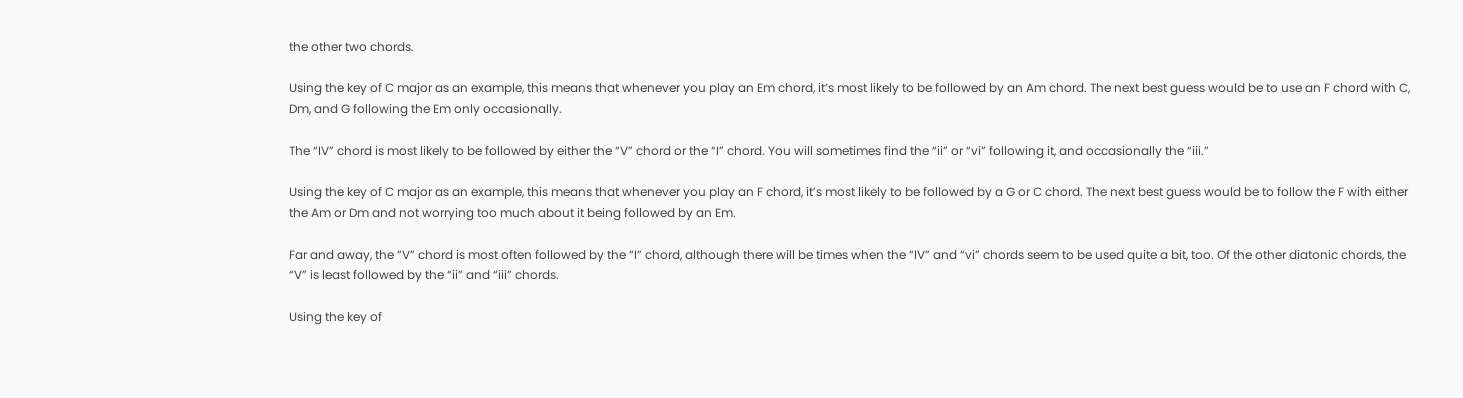the other two chords.

Using the key of C major as an example, this means that whenever you play an Em chord, it’s most likely to be followed by an Am chord. The next best guess would be to use an F chord with C, Dm, and G following the Em only occasionally.

The “IV” chord is most likely to be followed by either the “V” chord or the “I” chord. You will sometimes find the “ii” or “vi” following it, and occasionally the “iii.”

Using the key of C major as an example, this means that whenever you play an F chord, it’s most likely to be followed by a G or C chord. The next best guess would be to follow the F with either the Am or Dm and not worrying too much about it being followed by an Em.

Far and away, the “V” chord is most often followed by the “I” chord, although there will be times when the “IV” and “vi” chords seem to be used quite a bit, too. Of the other diatonic chords, the “V” is least followed by the “ii” and “iii” chords.

Using the key of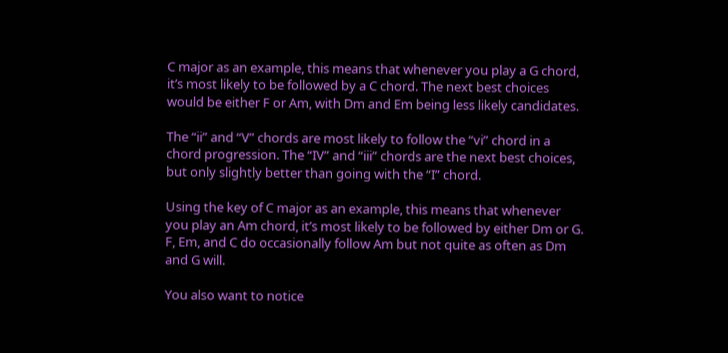C major as an example, this means that whenever you play a G chord, it’s most likely to be followed by a C chord. The next best choices would be either F or Am, with Dm and Em being less likely candidates.

The “ii” and “V” chords are most likely to follow the “vi” chord in a chord progression. The “IV” and “iii” chords are the next best choices, but only slightly better than going with the “I” chord.

Using the key of C major as an example, this means that whenever you play an Am chord, it’s most likely to be followed by either Dm or G. F, Em, and C do occasionally follow Am but not quite as often as Dm and G will.

You also want to notice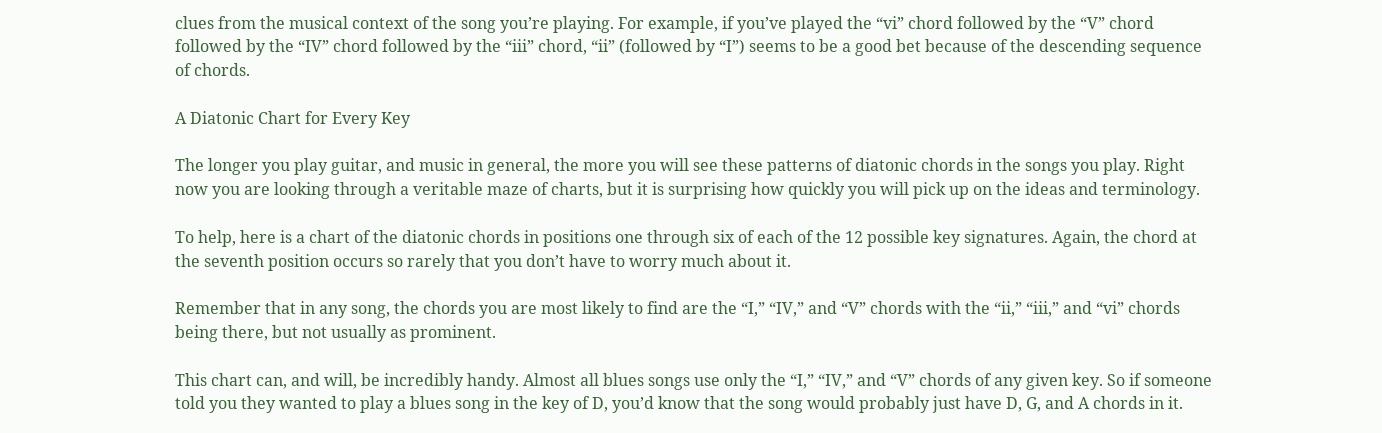clues from the musical context of the song you’re playing. For example, if you’ve played the “vi” chord followed by the “V” chord followed by the “IV” chord followed by the “iii” chord, “ii” (followed by “I”) seems to be a good bet because of the descending sequence of chords.

A Diatonic Chart for Every Key

The longer you play guitar, and music in general, the more you will see these patterns of diatonic chords in the songs you play. Right now you are looking through a veritable maze of charts, but it is surprising how quickly you will pick up on the ideas and terminology.

To help, here is a chart of the diatonic chords in positions one through six of each of the 12 possible key signatures. Again, the chord at the seventh position occurs so rarely that you don’t have to worry much about it.

Remember that in any song, the chords you are most likely to find are the “I,” “IV,” and “V” chords with the “ii,” “iii,” and “vi” chords being there, but not usually as prominent.

This chart can, and will, be incredibly handy. Almost all blues songs use only the “I,” “IV,” and “V” chords of any given key. So if someone told you they wanted to play a blues song in the key of D, you’d know that the song would probably just have D, G, and A chords in it.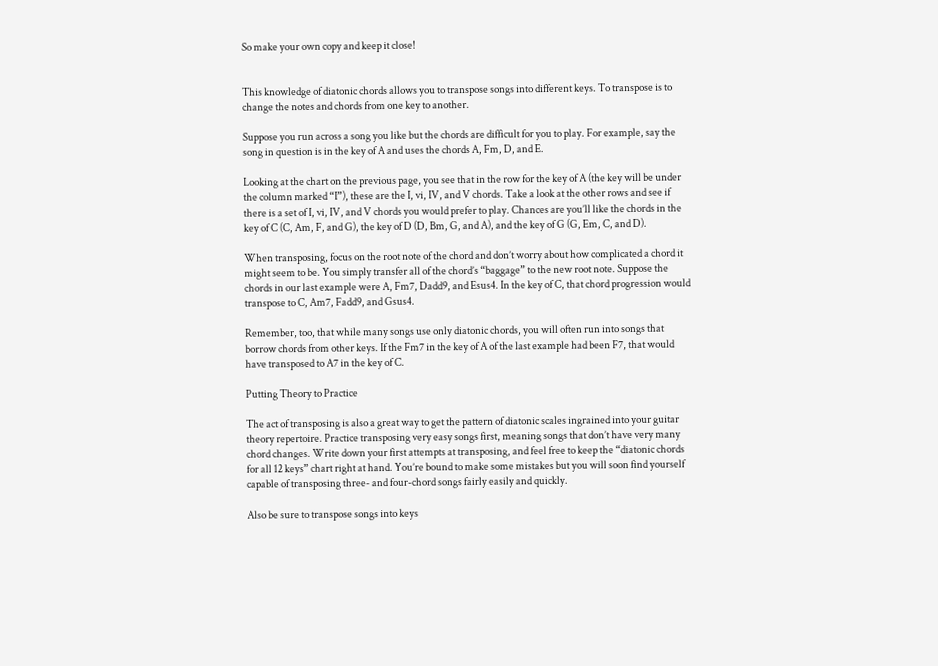So make your own copy and keep it close!


This knowledge of diatonic chords allows you to transpose songs into different keys. To transpose is to change the notes and chords from one key to another.

Suppose you run across a song you like but the chords are difficult for you to play. For example, say the song in question is in the key of A and uses the chords A, Fm, D, and E.

Looking at the chart on the previous page, you see that in the row for the key of A (the key will be under the column marked “I”), these are the I, vi, IV, and V chords. Take a look at the other rows and see if there is a set of I, vi, IV, and V chords you would prefer to play. Chances are you’ll like the chords in the key of C (C, Am, F, and G), the key of D (D, Bm, G, and A), and the key of G (G, Em, C, and D).

When transposing, focus on the root note of the chord and don’t worry about how complicated a chord it might seem to be. You simply transfer all of the chord’s “baggage” to the new root note. Suppose the chords in our last example were A, Fm7, Dadd9, and Esus4. In the key of C, that chord progression would transpose to C, Am7, Fadd9, and Gsus4.

Remember, too, that while many songs use only diatonic chords, you will often run into songs that borrow chords from other keys. If the Fm7 in the key of A of the last example had been F7, that would have transposed to A7 in the key of C.

Putting Theory to Practice

The act of transposing is also a great way to get the pattern of diatonic scales ingrained into your guitar theory repertoire. Practice transposing very easy songs first, meaning songs that don’t have very many chord changes. Write down your first attempts at transposing, and feel free to keep the “diatonic chords for all 12 keys” chart right at hand. You’re bound to make some mistakes but you will soon find yourself capable of transposing three- and four-chord songs fairly easily and quickly.

Also be sure to transpose songs into keys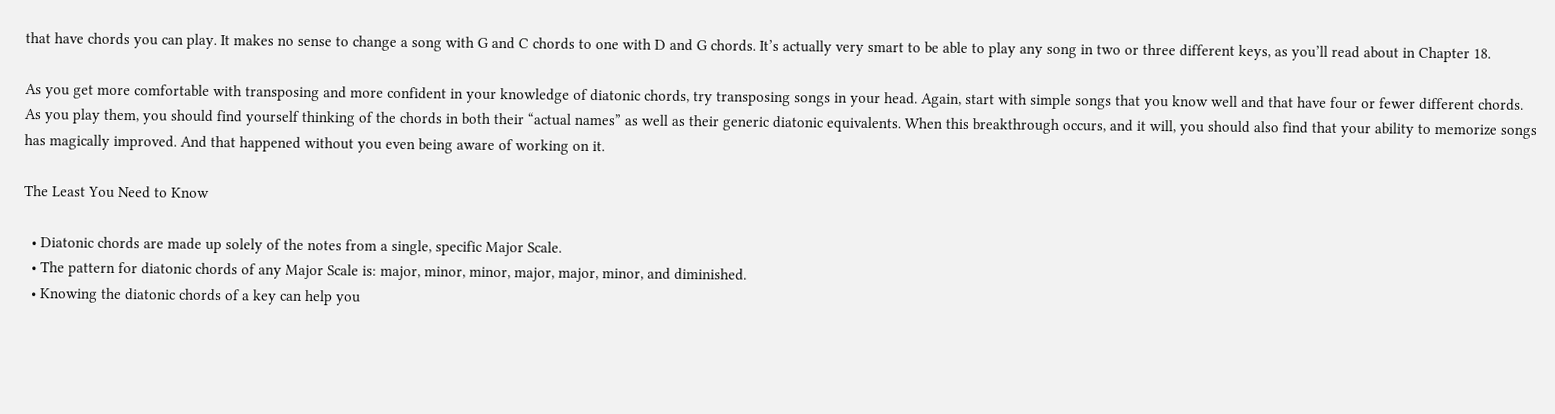that have chords you can play. It makes no sense to change a song with G and C chords to one with D and G chords. It’s actually very smart to be able to play any song in two or three different keys, as you’ll read about in Chapter 18.

As you get more comfortable with transposing and more confident in your knowledge of diatonic chords, try transposing songs in your head. Again, start with simple songs that you know well and that have four or fewer different chords. As you play them, you should find yourself thinking of the chords in both their “actual names” as well as their generic diatonic equivalents. When this breakthrough occurs, and it will, you should also find that your ability to memorize songs has magically improved. And that happened without you even being aware of working on it.

The Least You Need to Know

  • Diatonic chords are made up solely of the notes from a single, specific Major Scale.
  • The pattern for diatonic chords of any Major Scale is: major, minor, minor, major, major, minor, and diminished.
  • Knowing the diatonic chords of a key can help you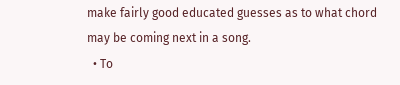make fairly good educated guesses as to what chord may be coming next in a song.
  • To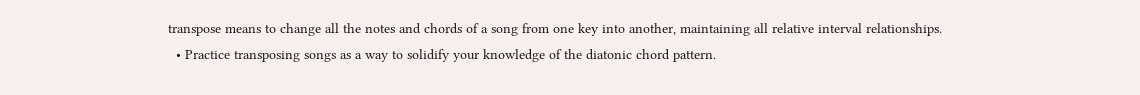transpose means to change all the notes and chords of a song from one key into another, maintaining all relative interval relationships.
  • Practice transposing songs as a way to solidify your knowledge of the diatonic chord pattern.